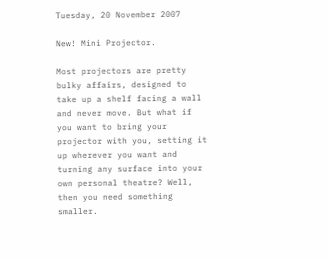Tuesday, 20 November 2007

New! Mini Projector.

Most projectors are pretty bulky affairs, designed to take up a shelf facing a wall and never move. But what if you want to bring your projector with you, setting it up wherever you want and turning any surface into your own personal theatre? Well, then you need something smaller.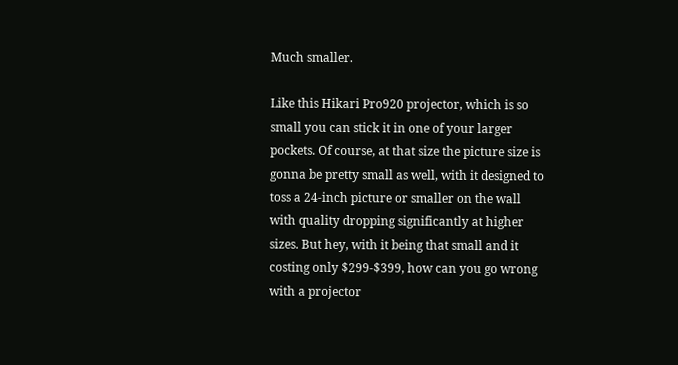Much smaller.

Like this Hikari Pro920 projector, which is so small you can stick it in one of your larger pockets. Of course, at that size the picture size is gonna be pretty small as well, with it designed to toss a 24-inch picture or smaller on the wall with quality dropping significantly at higher sizes. But hey, with it being that small and it costing only $299-$399, how can you go wrong with a projector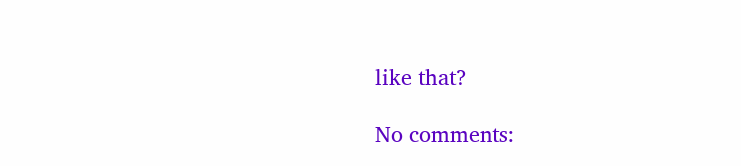like that?

No comments: